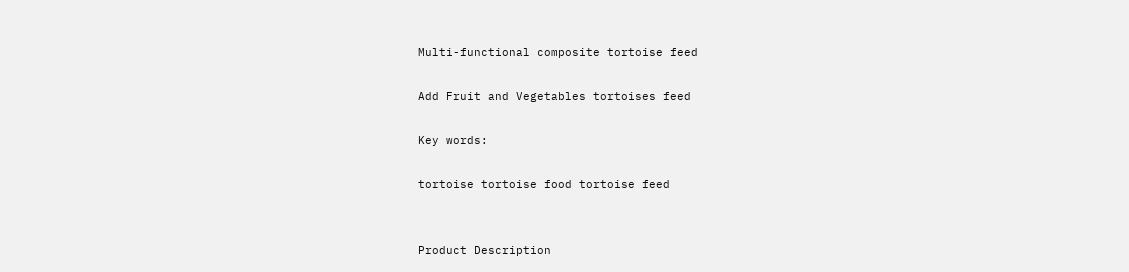Multi-functional composite tortoise feed

Add Fruit and Vegetables tortoises feed

Key words:

tortoise tortoise food tortoise feed


Product Description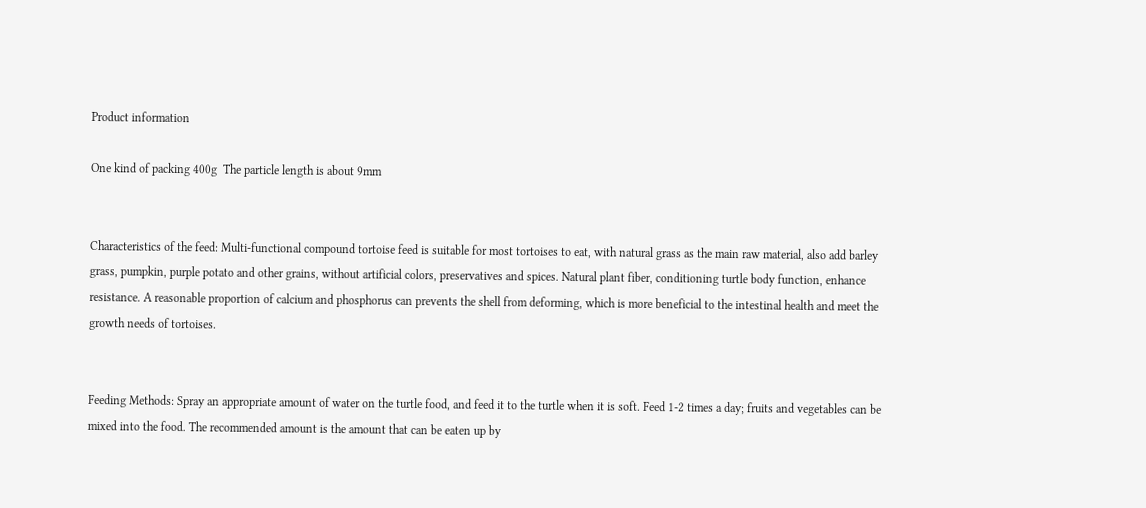Product information

One kind of packing 400g  The particle length is about 9mm


Characteristics of the feed: Multi-functional compound tortoise feed is suitable for most tortoises to eat, with natural grass as the main raw material, also add barley grass, pumpkin, purple potato and other grains, without artificial colors, preservatives and spices. Natural plant fiber, conditioning turtle body function, enhance resistance. A reasonable proportion of calcium and phosphorus can prevents the shell from deforming, which is more beneficial to the intestinal health and meet the growth needs of tortoises.


Feeding Methods: Spray an appropriate amount of water on the turtle food, and feed it to the turtle when it is soft. Feed 1-2 times a day; fruits and vegetables can be mixed into the food. The recommended amount is the amount that can be eaten up by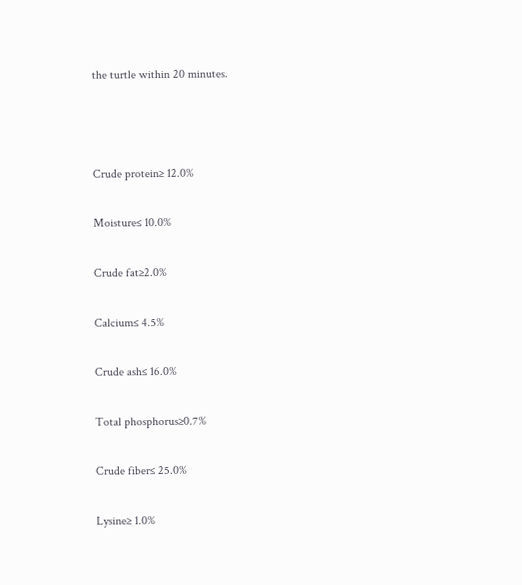the turtle within 20 minutes.



Crude protein≥ 12.0%

Moisture≤ 10.0%

Crude fat≥2.0%

Calcium≤ 4.5%

Crude ash≤ 16.0%

Total phosphorus≥0.7%

Crude fiber≤ 25.0%

Lysine≥ 1.0%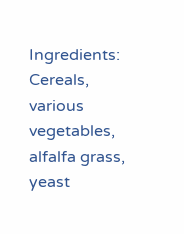Ingredients: Cereals, various vegetables, alfalfa grass, yeast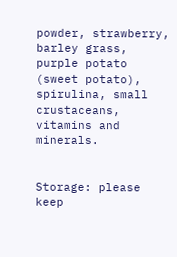powder, strawberry, barley grass, purple potato (sweet potato), spirulina, small crustaceans, vitamins and minerals.


Storage: please keep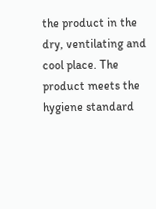the product in the dry, ventilating and cool place. The product meets the hygiene standard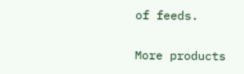of feeds.

More products